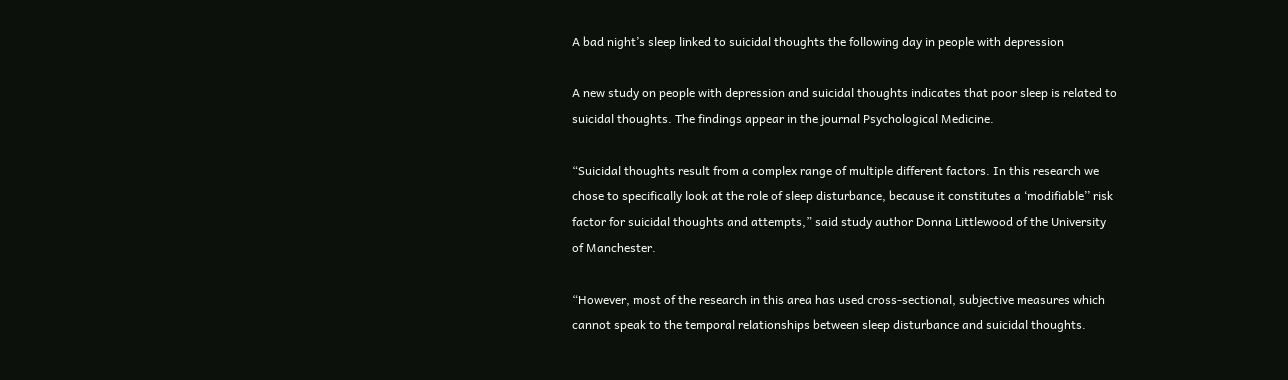A bad night’s sleep linked to suicidal thoughts the following day in people with depression

A new study on people with depression and suicidal thoughts indicates that poor sleep is related to suicidal thoughts. The findings appear in the journal Psychological Medicine.

“Suicidal thoughts result from a complex range of multiple different factors. In this research we chose to specifically look at the role of sleep disturbance, because it constitutes a ‘modifiable’’ risk factor for suicidal thoughts and attempts,” said study author Donna Littlewood of the University of Manchester.

“However, most of the research in this area has used cross-sectional, subjective measures which cannot speak to the temporal relationships between sleep disturbance and suicidal thoughts.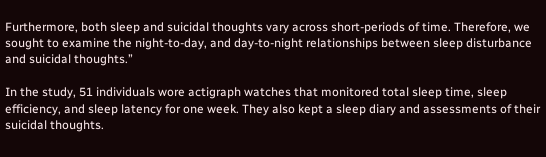Furthermore, both sleep and suicidal thoughts vary across short-periods of time. Therefore, we sought to examine the night-to-day, and day-to-night relationships between sleep disturbance and suicidal thoughts.”

In the study, 51 individuals wore actigraph watches that monitored total sleep time, sleep efficiency, and sleep latency for one week. They also kept a sleep diary and assessments of their suicidal thoughts.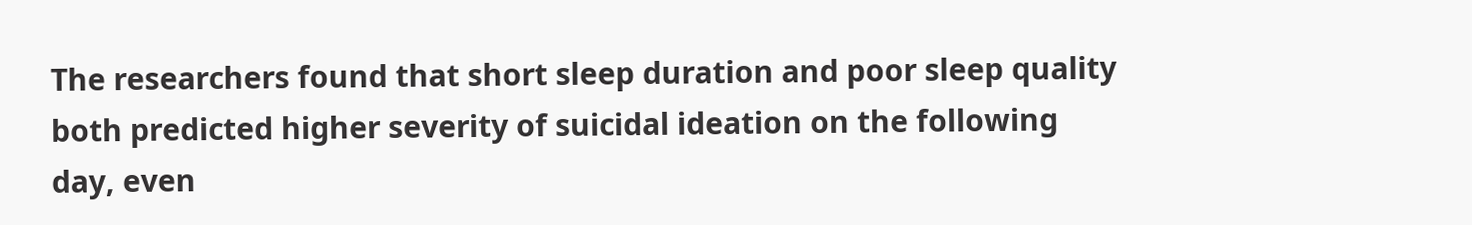The researchers found that short sleep duration and poor sleep quality both predicted higher severity of suicidal ideation on the following day, even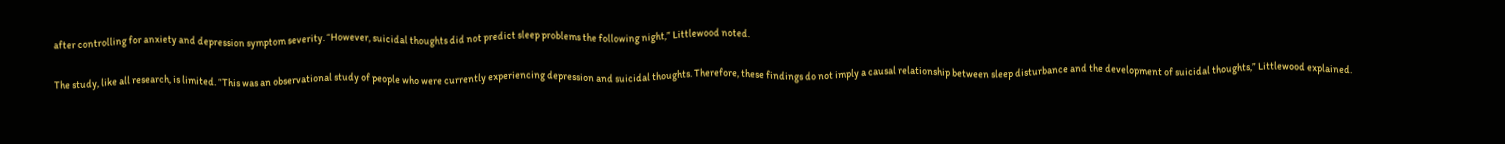after controlling for anxiety and depression symptom severity. “However, suicidal thoughts did not predict sleep problems the following night,” Littlewood noted.

The study, like all research, is limited. “This was an observational study of people who were currently experiencing depression and suicidal thoughts. Therefore, these findings do not imply a causal relationship between sleep disturbance and the development of suicidal thoughts,” Littlewood explained.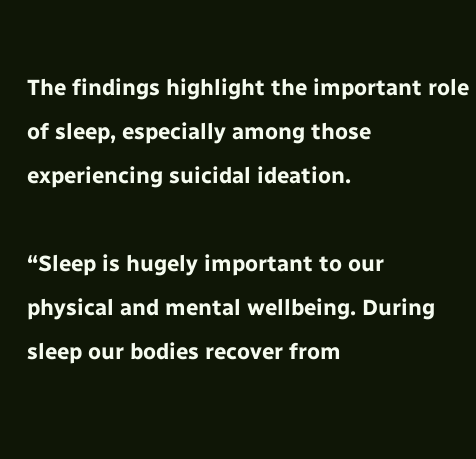The findings highlight the important role of sleep, especially among those experiencing suicidal ideation.

“Sleep is hugely important to our physical and mental wellbeing. During sleep our bodies recover from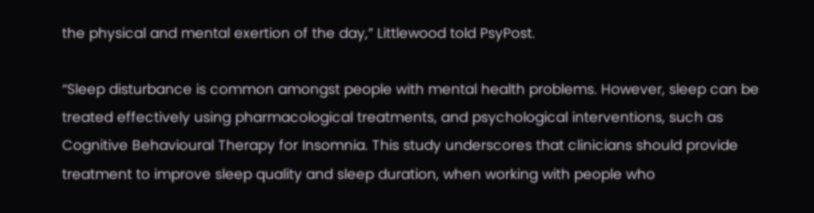the physical and mental exertion of the day,” Littlewood told PsyPost.

“Sleep disturbance is common amongst people with mental health problems. However, sleep can be treated effectively using pharmacological treatments, and psychological interventions, such as Cognitive Behavioural Therapy for Insomnia. This study underscores that clinicians should provide treatment to improve sleep quality and sleep duration, when working with people who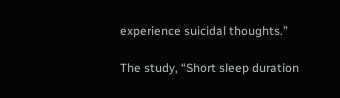experience suicidal thoughts.”

The study, “Short sleep duration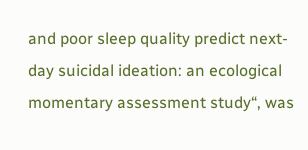and poor sleep quality predict next-day suicidal ideation: an ecological momentary assessment study“, was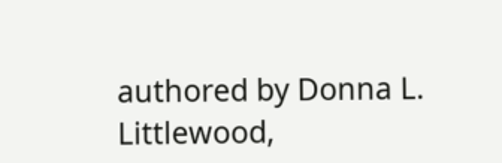authored by Donna L. Littlewood,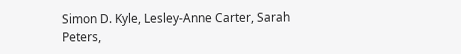Simon D. Kyle, Lesley-Anne Carter, Sarah Peters,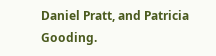Daniel Pratt, and Patricia Gooding.